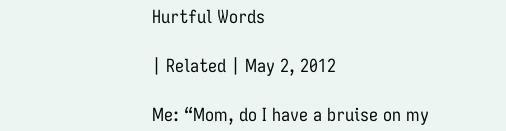Hurtful Words

| Related | May 2, 2012

Me: “Mom, do I have a bruise on my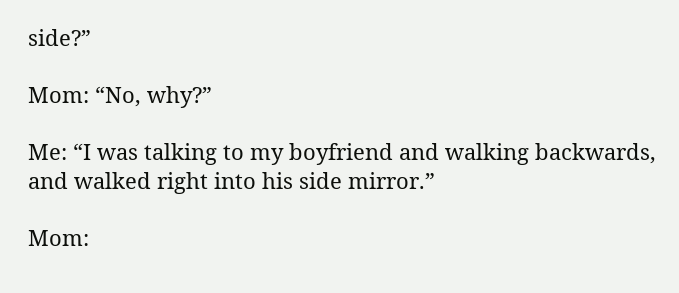side?”

Mom: “No, why?”

Me: “I was talking to my boyfriend and walking backwards, and walked right into his side mirror.”

Mom: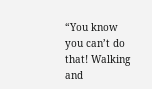“You know you can’t do that! Walking and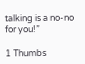talking is a no-no for you!”

1 Thumbs